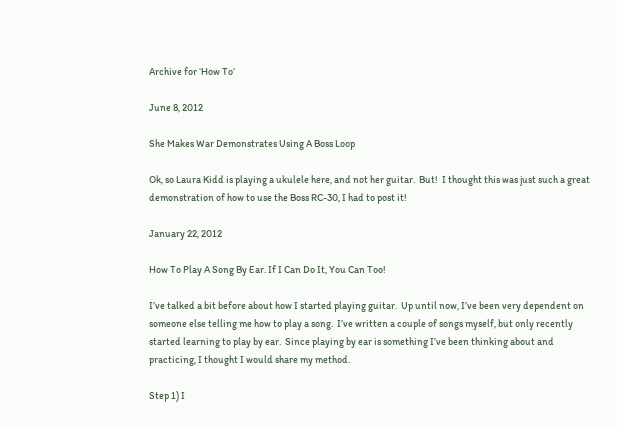Archive for ‘How To’

June 8, 2012

She Makes War Demonstrates Using A Boss Loop

Ok, so Laura Kidd is playing a ukulele here, and not her guitar.  But!  I thought this was just such a great demonstration of how to use the Boss RC-30, I had to post it!

January 22, 2012

How To Play A Song By Ear. If I Can Do It, You Can Too!

I’ve talked a bit before about how I started playing guitar.  Up until now, I’ve been very dependent on someone else telling me how to play a song.  I’ve written a couple of songs myself, but only recently started learning to play by ear.  Since playing by ear is something I’ve been thinking about and practicing, I thought I would share my method.

Step 1) I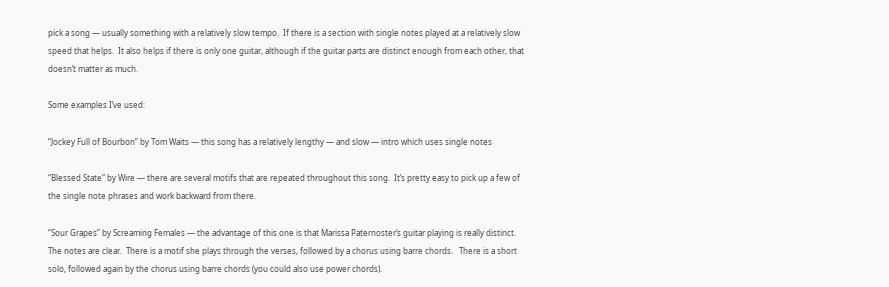pick a song — usually something with a relatively slow tempo.  If there is a section with single notes played at a relatively slow speed that helps.  It also helps if there is only one guitar, although if the guitar parts are distinct enough from each other, that doesn’t matter as much.

Some examples I’ve used:

“Jockey Full of Bourbon” by Tom Waits — this song has a relatively lengthy — and slow — intro which uses single notes

“Blessed State” by Wire — there are several motifs that are repeated throughout this song.  It’s pretty easy to pick up a few of the single note phrases and work backward from there.

“Sour Grapes” by Screaming Females — the advantage of this one is that Marissa Paternoster’s guitar playing is really distinct.  The notes are clear.  There is a motif she plays through the verses, followed by a chorus using barre chords.   There is a short solo, followed again by the chorus using barre chords (you could also use power chords).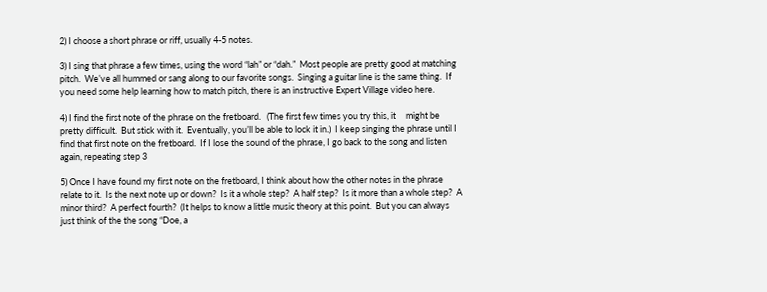2) I choose a short phrase or riff, usually 4-5 notes.

3) I sing that phrase a few times, using the word “lah” or “dah.”  Most people are pretty good at matching pitch.  We’ve all hummed or sang along to our favorite songs.  Singing a guitar line is the same thing.  If you need some help learning how to match pitch, there is an instructive Expert Village video here.

4) I find the first note of the phrase on the fretboard.   (The first few times you try this, it     might be pretty difficult.  But stick with it.  Eventually, you’ll be able to lock it in.)  I keep singing the phrase until I find that first note on the fretboard.  If I lose the sound of the phrase, I go back to the song and listen again, repeating step 3

5) Once I have found my first note on the fretboard, I think about how the other notes in the phrase relate to it.  Is the next note up or down?  Is it a whole step?  A half step?  Is it more than a whole step?  A minor third?  A perfect fourth?  (It helps to know a little music theory at this point.  But you can always just think of the the song “Doe, a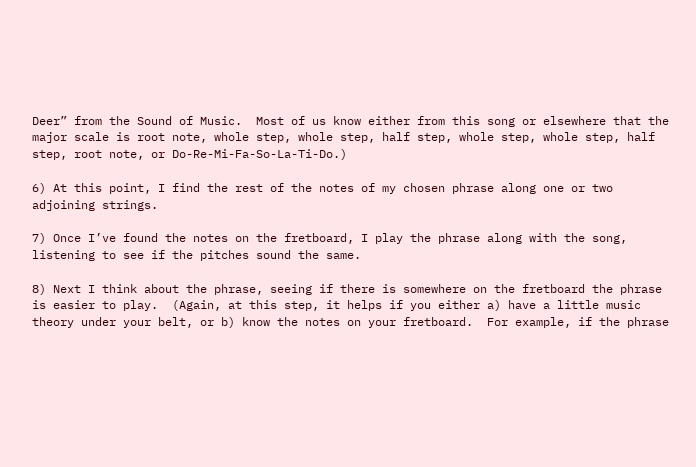Deer” from the Sound of Music.  Most of us know either from this song or elsewhere that the major scale is root note, whole step, whole step, half step, whole step, whole step, half step, root note, or Do-Re-Mi-Fa-So-La-Ti-Do.)

6) At this point, I find the rest of the notes of my chosen phrase along one or two adjoining strings.

7) Once I’ve found the notes on the fretboard, I play the phrase along with the song, listening to see if the pitches sound the same.

8) Next I think about the phrase, seeing if there is somewhere on the fretboard the phrase is easier to play.  (Again, at this step, it helps if you either a) have a little music theory under your belt, or b) know the notes on your fretboard.  For example, if the phrase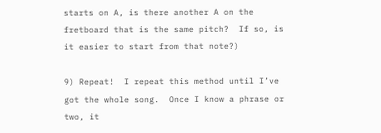starts on A, is there another A on the fretboard that is the same pitch?  If so, is it easier to start from that note?)

9) Repeat!  I repeat this method until I’ve got the whole song.  Once I know a phrase or two, it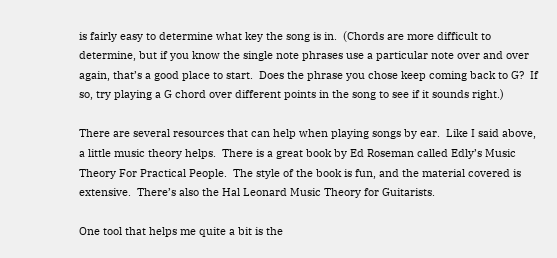is fairly easy to determine what key the song is in.  (Chords are more difficult to determine, but if you know the single note phrases use a particular note over and over again, that’s a good place to start.  Does the phrase you chose keep coming back to G?  If so, try playing a G chord over different points in the song to see if it sounds right.)

There are several resources that can help when playing songs by ear.  Like I said above, a little music theory helps.  There is a great book by Ed Roseman called Edly’s Music Theory For Practical People.  The style of the book is fun, and the material covered is extensive.  There’s also the Hal Leonard Music Theory for Guitarists.

One tool that helps me quite a bit is the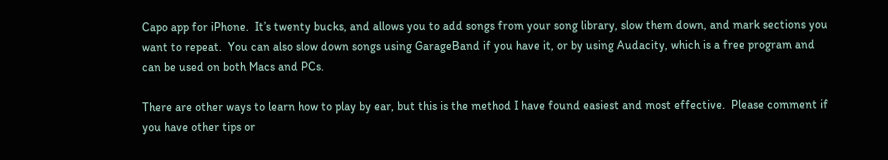Capo app for iPhone.  It’s twenty bucks, and allows you to add songs from your song library, slow them down, and mark sections you want to repeat.  You can also slow down songs using GarageBand if you have it, or by using Audacity, which is a free program and can be used on both Macs and PCs.

There are other ways to learn how to play by ear, but this is the method I have found easiest and most effective.  Please comment if you have other tips or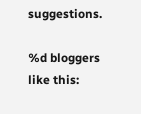suggestions.

%d bloggers like this: